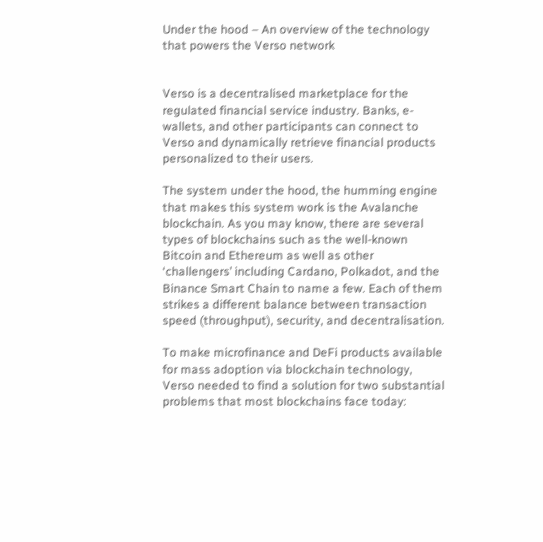Under the hood – An overview of the technology that powers the Verso network


Verso is a decentralised marketplace for the regulated financial service industry. Banks, e-wallets, and other participants can connect to Verso and dynamically retrieve financial products personalized to their users.

The system under the hood, the humming engine that makes this system work is the Avalanche blockchain. As you may know, there are several types of blockchains such as the well-known Bitcoin and Ethereum as well as other ‘challengers’ including Cardano, Polkadot, and the Binance Smart Chain to name a few. Each of them strikes a different balance between transaction speed (throughput), security, and decentralisation.

To make microfinance and DeFi products available for mass adoption via blockchain technology, Verso needed to find a solution for two substantial problems that most blockchains face today: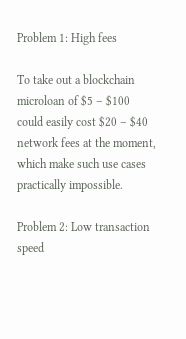Problem 1: High fees

To take out a blockchain microloan of $5 – $100 could easily cost $20 – $40 network fees at the moment, which make such use cases practically impossible.

Problem 2: Low transaction speed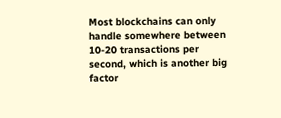Most blockchains can only handle somewhere between 10-20 transactions per second, which is another big factor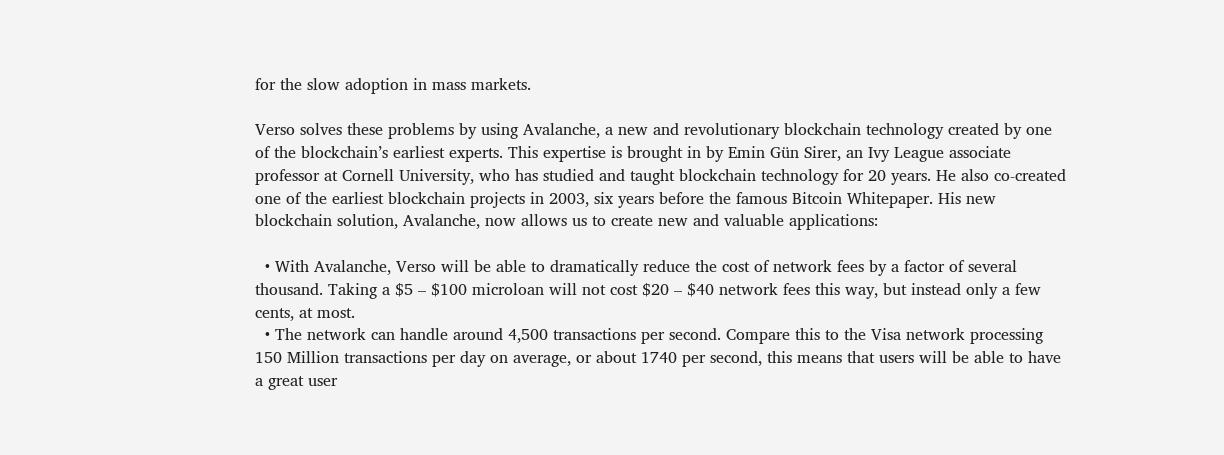for the slow adoption in mass markets.

Verso solves these problems by using Avalanche, a new and revolutionary blockchain technology created by one of the blockchain’s earliest experts. This expertise is brought in by Emin Gün Sirer, an Ivy League associate professor at Cornell University, who has studied and taught blockchain technology for 20 years. He also co-created one of the earliest blockchain projects in 2003, six years before the famous Bitcoin Whitepaper. His new blockchain solution, Avalanche, now allows us to create new and valuable applications:

  • With Avalanche, Verso will be able to dramatically reduce the cost of network fees by a factor of several thousand. Taking a $5 – $100 microloan will not cost $20 – $40 network fees this way, but instead only a few cents, at most.
  • The network can handle around 4,500 transactions per second. Compare this to the Visa network processing 150 Million transactions per day on average, or about 1740 per second, this means that users will be able to have a great user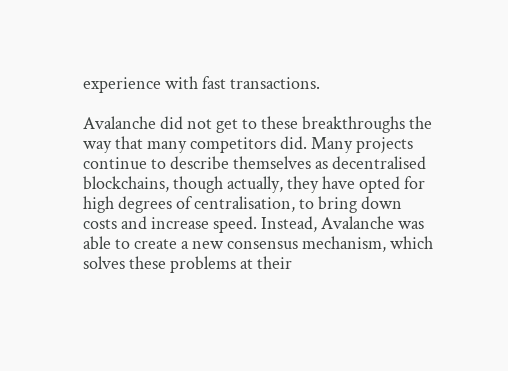experience with fast transactions.

Avalanche did not get to these breakthroughs the way that many competitors did. Many projects continue to describe themselves as decentralised blockchains, though actually, they have opted for high degrees of centralisation, to bring down costs and increase speed. Instead, Avalanche was able to create a new consensus mechanism, which solves these problems at their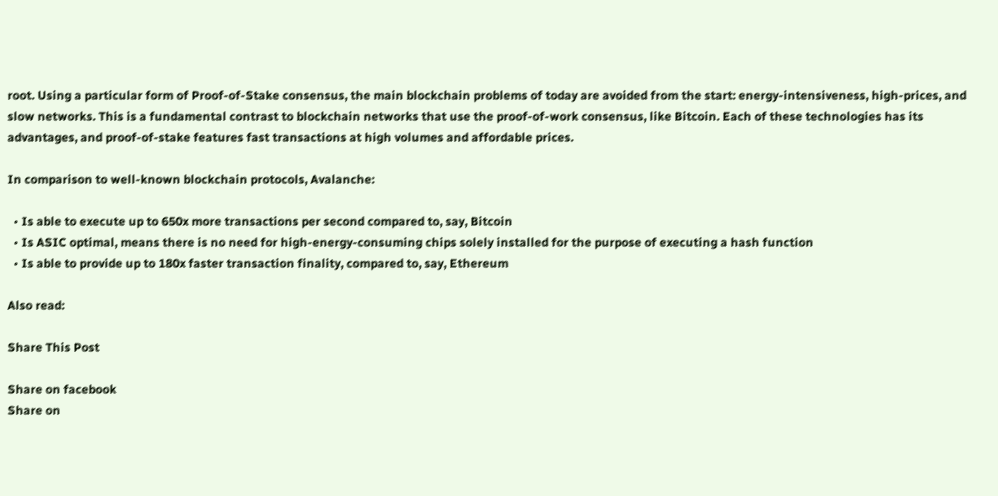root. Using a particular form of Proof-of-Stake consensus, the main blockchain problems of today are avoided from the start: energy-intensiveness, high-prices, and slow networks. This is a fundamental contrast to blockchain networks that use the proof-of-work consensus, like Bitcoin. Each of these technologies has its advantages, and proof-of-stake features fast transactions at high volumes and affordable prices.

In comparison to well-known blockchain protocols, Avalanche:

  • Is able to execute up to 650x more transactions per second compared to, say, Bitcoin
  • Is ASIC optimal, means there is no need for high-energy-consuming chips solely installed for the purpose of executing a hash function
  • Is able to provide up to 180x faster transaction finality, compared to, say, Ethereum

Also read:

Share This Post

Share on facebook
Share on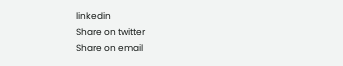linkedin
Share on twitter
Share on email